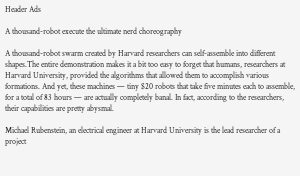Header Ads

A thousand-robot execute the ultimate nerd choreography

A thousand-robot swarm created by Harvard researchers can self-assemble into different shapes.The entire demonstration makes it a bit too easy to forget that humans, researchers at Harvard University, provided the algorithms that allowed them to accomplish various formations. And yet, these machines — tiny $20 robots that take five minutes each to assemble, for a total of 83 hours — are actually completely banal. In fact, according to the researchers, their capabilities are pretty abysmal.

Michael Rubenstein, an electrical engineer at Harvard University is the lead researcher of a project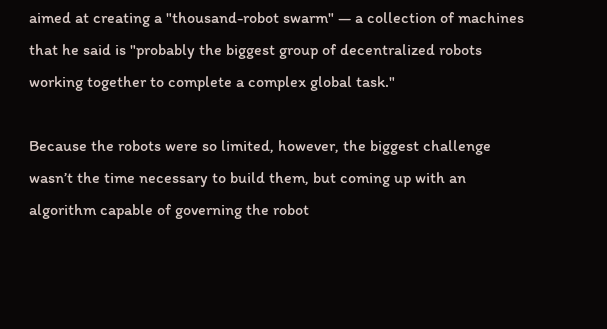aimed at creating a "thousand-robot swarm" — a collection of machines that he said is "probably the biggest group of decentralized robots working together to complete a complex global task."

Because the robots were so limited, however, the biggest challenge wasn’t the time necessary to build them, but coming up with an algorithm capable of governing the robot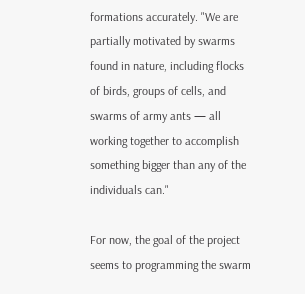formations accurately. "We are partially motivated by swarms found in nature, including flocks of birds, groups of cells, and swarms of army ants — all working together to accomplish something bigger than any of the individuals can."

For now, the goal of the project seems to programming the swarm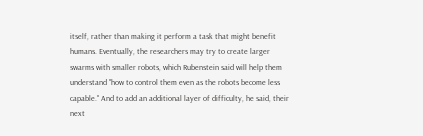itself, rather than making it perform a task that might benefit humans. Eventually, the researchers may try to create larger swarms with smaller robots, which Rubenstein said will help them understand "how to control them even as the robots become less capable." And to add an additional layer of difficulty, he said, their next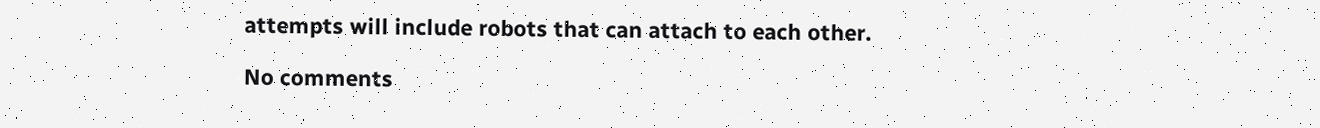attempts will include robots that can attach to each other.

No comments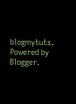blogmytuts. Powered by Blogger.